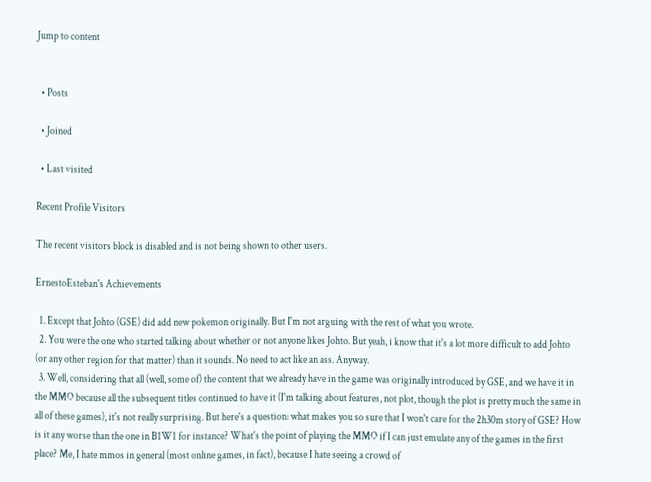Jump to content


  • Posts

  • Joined

  • Last visited

Recent Profile Visitors

The recent visitors block is disabled and is not being shown to other users.

ErnestoEsteban's Achievements

  1. Except that Johto (GSE) did add new pokemon originally. But I'm not arguing with the rest of what you wrote.
  2. You were the one who started talking about whether or not anyone likes Johto. But yeah, i know that it's a lot more difficult to add Johto (or any other region for that matter) than it sounds. No need to act like an ass. Anyway.
  3. Well, considering that all (well, some of) the content that we already have in the game was originally introduced by GSE, and we have it in the MMO because all the subsequent titles continued to have it (I'm talking about features, not plot, though the plot is pretty much the same in all of these games), it's not really surprising. But here's a question: what makes you so sure that I won't care for the 2h30m story of GSE? How is it any worse than the one in B1W1 for instance? What's the point of playing the MMO if I can just emulate any of the games in the first place? Me, I hate mmos in general (most online games, in fact), because I hate seeing a crowd of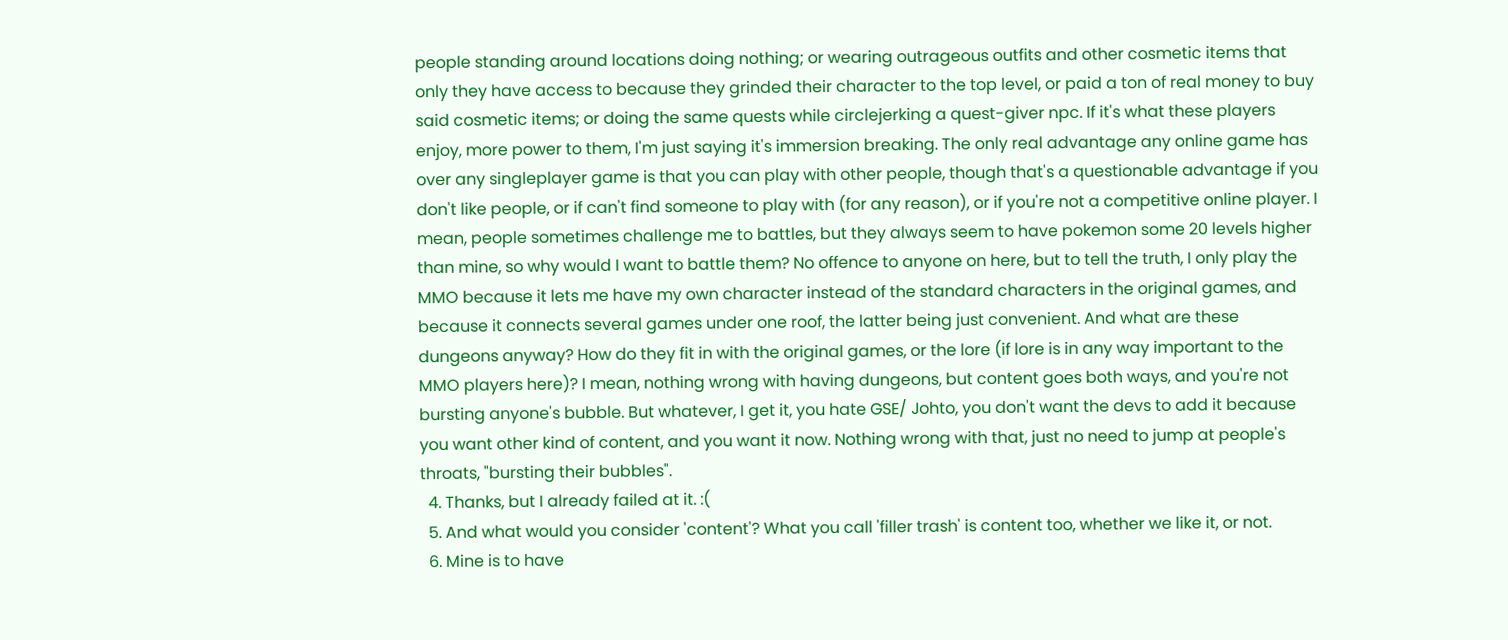people standing around locations doing nothing; or wearing outrageous outfits and other cosmetic items that only they have access to because they grinded their character to the top level, or paid a ton of real money to buy said cosmetic items; or doing the same quests while circlejerking a quest-giver npc. If it's what these players enjoy, more power to them, I'm just saying it's immersion breaking. The only real advantage any online game has over any singleplayer game is that you can play with other people, though that's a questionable advantage if you don't like people, or if can't find someone to play with (for any reason), or if you're not a competitive online player. I mean, people sometimes challenge me to battles, but they always seem to have pokemon some 20 levels higher than mine, so why would I want to battle them? No offence to anyone on here, but to tell the truth, I only play the MMO because it lets me have my own character instead of the standard characters in the original games, and because it connects several games under one roof, the latter being just convenient. And what are these dungeons anyway? How do they fit in with the original games, or the lore (if lore is in any way important to the MMO players here)? I mean, nothing wrong with having dungeons, but content goes both ways, and you're not bursting anyone's bubble. But whatever, I get it, you hate GSE/ Johto, you don't want the devs to add it because you want other kind of content, and you want it now. Nothing wrong with that, just no need to jump at people's throats, "bursting their bubbles".
  4. Thanks, but I already failed at it. :(
  5. And what would you consider 'content'? What you call 'filler trash' is content too, whether we like it, or not.
  6. Mine is to have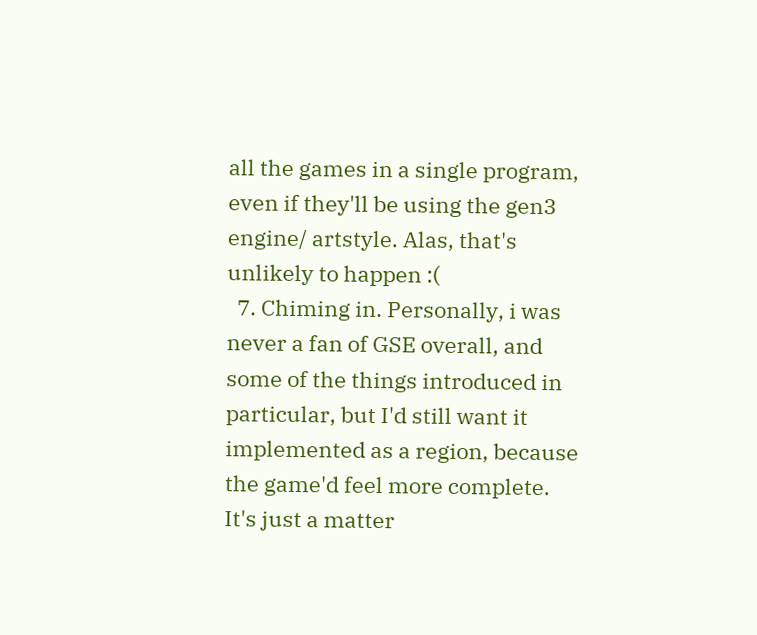all the games in a single program, even if they'll be using the gen3 engine/ artstyle. Alas, that's unlikely to happen :(
  7. Chiming in. Personally, i was never a fan of GSE overall, and some of the things introduced in particular, but I'd still want it implemented as a region, because the game'd feel more complete. It's just a matter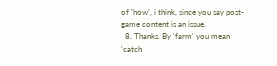of 'how', i think, since you say post-game content is an issue.
  8. Thanks. By 'farm' you mean 'catch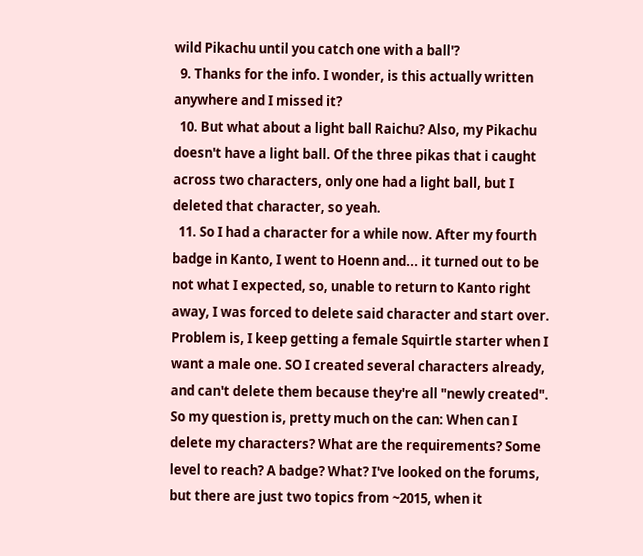wild Pikachu until you catch one with a ball'?
  9. Thanks for the info. I wonder, is this actually written anywhere and I missed it?
  10. But what about a light ball Raichu? Also, my Pikachu doesn't have a light ball. Of the three pikas that i caught across two characters, only one had a light ball, but I deleted that character, so yeah.
  11. So I had a character for a while now. After my fourth badge in Kanto, I went to Hoenn and... it turned out to be not what I expected, so, unable to return to Kanto right away, I was forced to delete said character and start over. Problem is, I keep getting a female Squirtle starter when I want a male one. SO I created several characters already, and can't delete them because they're all "newly created". So my question is, pretty much on the can: When can I delete my characters? What are the requirements? Some level to reach? A badge? What? I've looked on the forums, but there are just two topics from ~2015, when it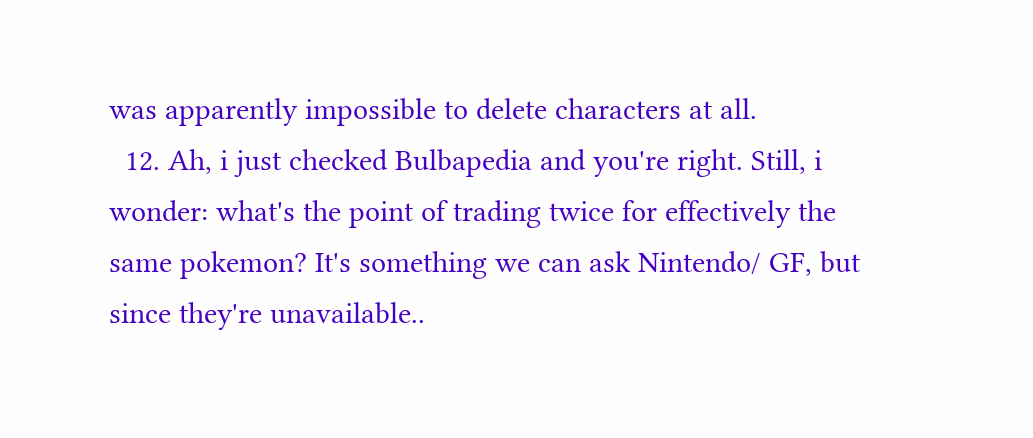was apparently impossible to delete characters at all.
  12. Ah, i just checked Bulbapedia and you're right. Still, i wonder: what's the point of trading twice for effectively the same pokemon? It's something we can ask Nintendo/ GF, but since they're unavailable..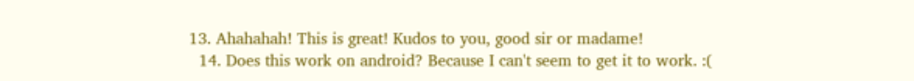13. Ahahahah! This is great! Kudos to you, good sir or madame!
  14. Does this work on android? Because I can't seem to get it to work. :(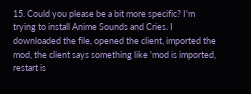15. Could you please be a bit more specific? I'm trying to install Anime Sounds and Cries. I downloaded the file, opened the client, imported the mod, the client says something like 'mod is imported, restart is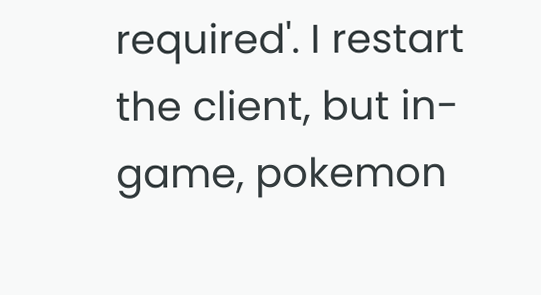required'. I restart the client, but in-game, pokemon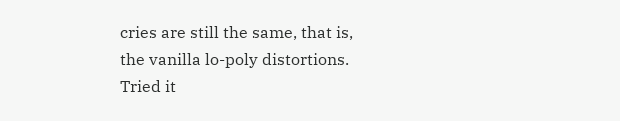cries are still the same, that is, the vanilla lo-poly distortions. Tried it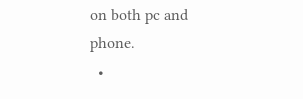on both pc and phone.
  •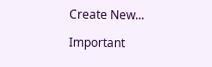Create New...

Important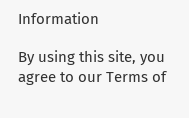Information

By using this site, you agree to our Terms of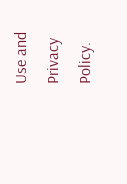Use and Privacy Policy.